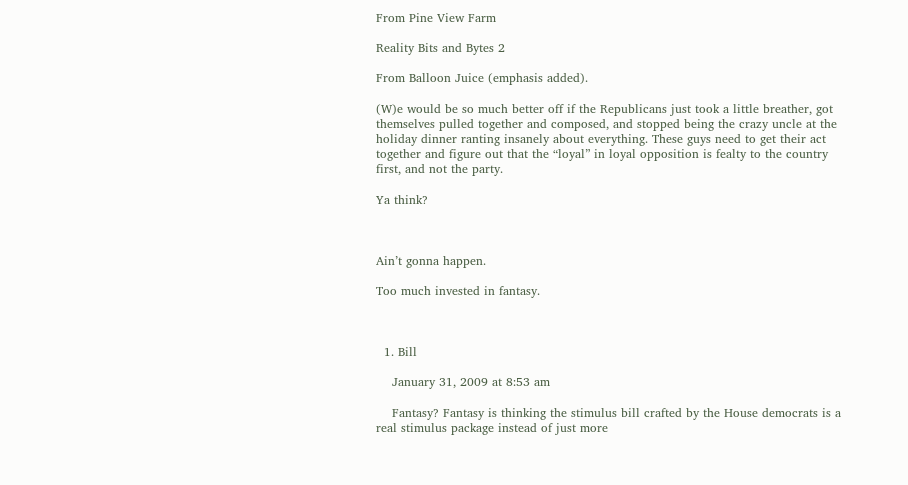From Pine View Farm

Reality Bits and Bytes 2

From Balloon Juice (emphasis added).

(W)e would be so much better off if the Republicans just took a little breather, got themselves pulled together and composed, and stopped being the crazy uncle at the holiday dinner ranting insanely about everything. These guys need to get their act together and figure out that the “loyal” in loyal opposition is fealty to the country first, and not the party.

Ya think?



Ain’t gonna happen.

Too much invested in fantasy.



  1. Bill

    January 31, 2009 at 8:53 am

    Fantasy? Fantasy is thinking the stimulus bill crafted by the House democrats is a real stimulus package instead of just more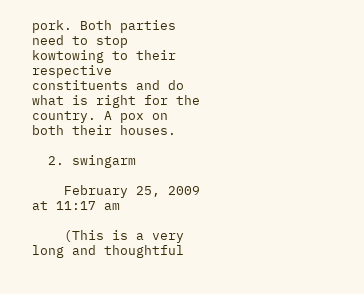pork. Both parties need to stop kowtowing to their respective constituents and do what is right for the country. A pox on both their houses.

  2. swingarm

    February 25, 2009 at 11:17 am

    (This is a very long and thoughtful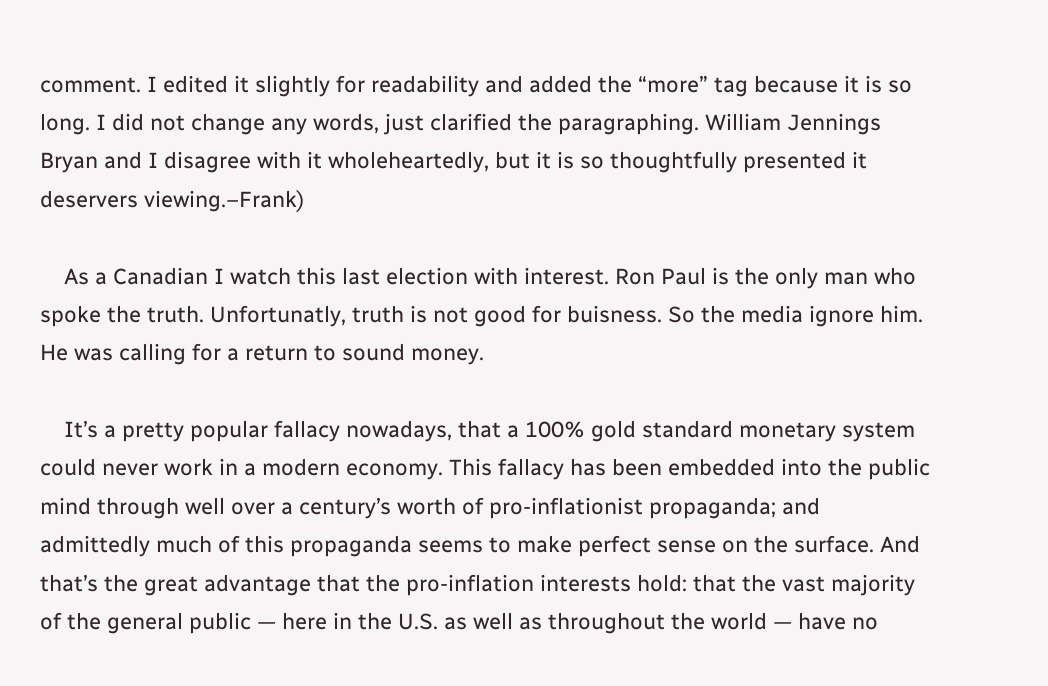comment. I edited it slightly for readability and added the “more” tag because it is so long. I did not change any words, just clarified the paragraphing. William Jennings Bryan and I disagree with it wholeheartedly, but it is so thoughtfully presented it deservers viewing.–Frank)

    As a Canadian I watch this last election with interest. Ron Paul is the only man who spoke the truth. Unfortunatly, truth is not good for buisness. So the media ignore him. He was calling for a return to sound money.

    It’s a pretty popular fallacy nowadays, that a 100% gold standard monetary system could never work in a modern economy. This fallacy has been embedded into the public mind through well over a century’s worth of pro-inflationist propaganda; and admittedly much of this propaganda seems to make perfect sense on the surface. And that’s the great advantage that the pro-inflation interests hold: that the vast majority of the general public — here in the U.S. as well as throughout the world — have no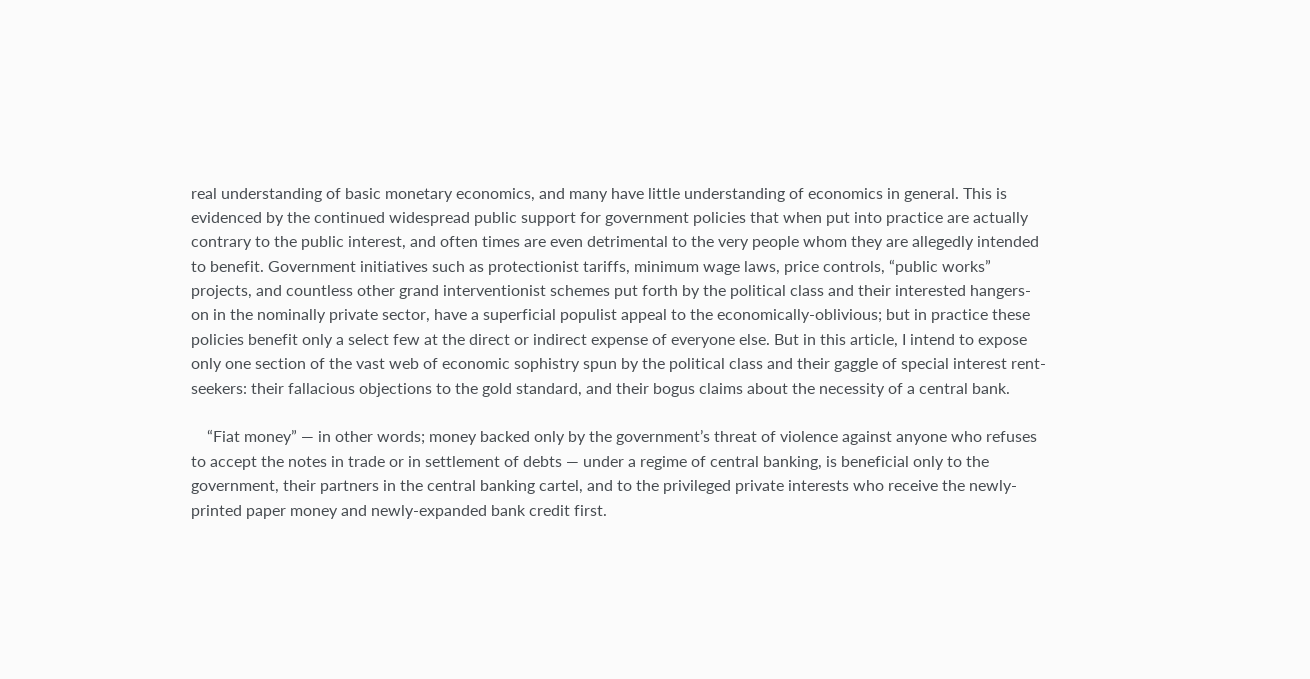real understanding of basic monetary economics, and many have little understanding of economics in general. This is evidenced by the continued widespread public support for government policies that when put into practice are actually contrary to the public interest, and often times are even detrimental to the very people whom they are allegedly intended to benefit. Government initiatives such as protectionist tariffs, minimum wage laws, price controls, “public works” projects, and countless other grand interventionist schemes put forth by the political class and their interested hangers-on in the nominally private sector, have a superficial populist appeal to the economically-oblivious; but in practice these policies benefit only a select few at the direct or indirect expense of everyone else. But in this article, I intend to expose only one section of the vast web of economic sophistry spun by the political class and their gaggle of special interest rent-seekers: their fallacious objections to the gold standard, and their bogus claims about the necessity of a central bank.

    “Fiat money” — in other words; money backed only by the government’s threat of violence against anyone who refuses to accept the notes in trade or in settlement of debts — under a regime of central banking, is beneficial only to the government, their partners in the central banking cartel, and to the privileged private interests who receive the newly-printed paper money and newly-expanded bank credit first.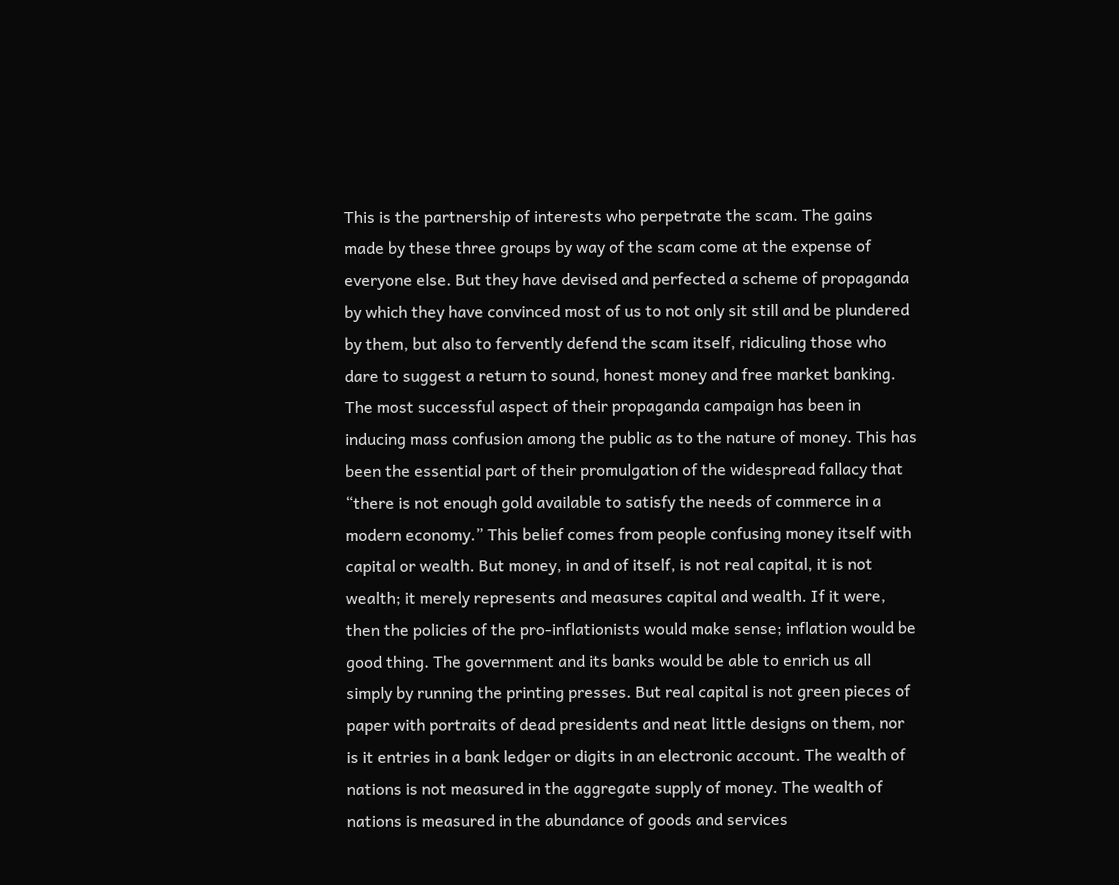This is the partnership of interests who perpetrate the scam. The gains made by these three groups by way of the scam come at the expense of everyone else. But they have devised and perfected a scheme of propaganda by which they have convinced most of us to not only sit still and be plundered by them, but also to fervently defend the scam itself, ridiculing those who dare to suggest a return to sound, honest money and free market banking. The most successful aspect of their propaganda campaign has been in inducing mass confusion among the public as to the nature of money. This has been the essential part of their promulgation of the widespread fallacy that “there is not enough gold available to satisfy the needs of commerce in a modern economy.” This belief comes from people confusing money itself with capital or wealth. But money, in and of itself, is not real capital, it is not wealth; it merely represents and measures capital and wealth. If it were, then the policies of the pro-inflationists would make sense; inflation would be good thing. The government and its banks would be able to enrich us all simply by running the printing presses. But real capital is not green pieces of paper with portraits of dead presidents and neat little designs on them, nor is it entries in a bank ledger or digits in an electronic account. The wealth of nations is not measured in the aggregate supply of money. The wealth of nations is measured in the abundance of goods and services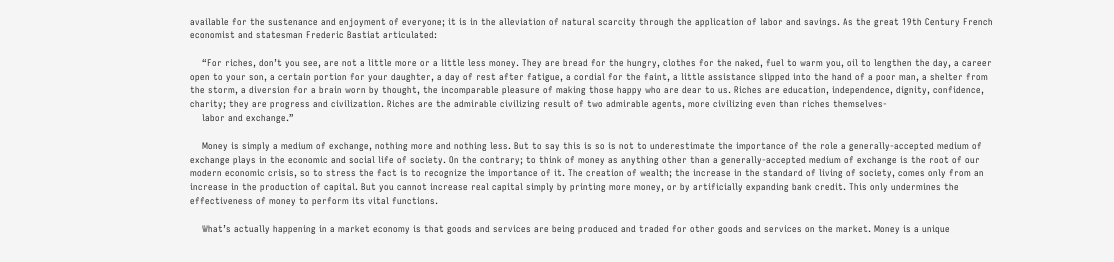available for the sustenance and enjoyment of everyone; it is in the alleviation of natural scarcity through the application of labor and savings. As the great 19th Century French economist and statesman Frederic Bastiat articulated:

    “For riches, don’t you see, are not a little more or a little less money. They are bread for the hungry, clothes for the naked, fuel to warm you, oil to lengthen the day, a career open to your son, a certain portion for your daughter, a day of rest after fatigue, a cordial for the faint, a little assistance slipped into the hand of a poor man, a shelter from the storm, a diversion for a brain worn by thought, the incomparable pleasure of making those happy who are dear to us. Riches are education, independence, dignity, confidence, charity; they are progress and civilization. Riches are the admirable civilizing result of two admirable agents, more civilizing even than riches themselves-
    labor and exchange.”

    Money is simply a medium of exchange, nothing more and nothing less. But to say this is so is not to underestimate the importance of the role a generally-accepted medium of exchange plays in the economic and social life of society. On the contrary; to think of money as anything other than a generally-accepted medium of exchange is the root of our modern economic crisis, so to stress the fact is to recognize the importance of it. The creation of wealth; the increase in the standard of living of society, comes only from an increase in the production of capital. But you cannot increase real capital simply by printing more money, or by artificially expanding bank credit. This only undermines the effectiveness of money to perform its vital functions.

    What’s actually happening in a market economy is that goods and services are being produced and traded for other goods and services on the market. Money is a unique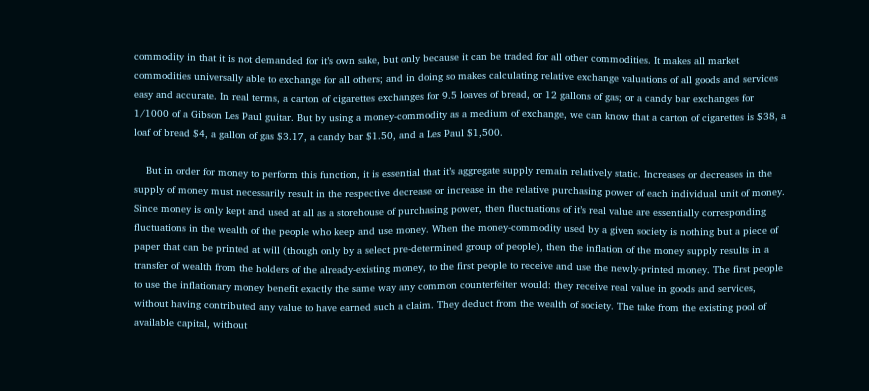commodity in that it is not demanded for it’s own sake, but only because it can be traded for all other commodities. It makes all market commodities universally able to exchange for all others; and in doing so makes calculating relative exchange valuations of all goods and services easy and accurate. In real terms, a carton of cigarettes exchanges for 9.5 loaves of bread, or 12 gallons of gas; or a candy bar exchanges for 1/1000 of a Gibson Les Paul guitar. But by using a money-commodity as a medium of exchange, we can know that a carton of cigarettes is $38, a loaf of bread $4, a gallon of gas $3.17, a candy bar $1.50, and a Les Paul $1,500.

    But in order for money to perform this function, it is essential that it’s aggregate supply remain relatively static. Increases or decreases in the supply of money must necessarily result in the respective decrease or increase in the relative purchasing power of each individual unit of money. Since money is only kept and used at all as a storehouse of purchasing power, then fluctuations of it’s real value are essentially corresponding fluctuations in the wealth of the people who keep and use money. When the money-commodity used by a given society is nothing but a piece of paper that can be printed at will (though only by a select pre-determined group of people), then the inflation of the money supply results in a transfer of wealth from the holders of the already-existing money, to the first people to receive and use the newly-printed money. The first people to use the inflationary money benefit exactly the same way any common counterfeiter would: they receive real value in goods and services, without having contributed any value to have earned such a claim. They deduct from the wealth of society. The take from the existing pool of available capital, without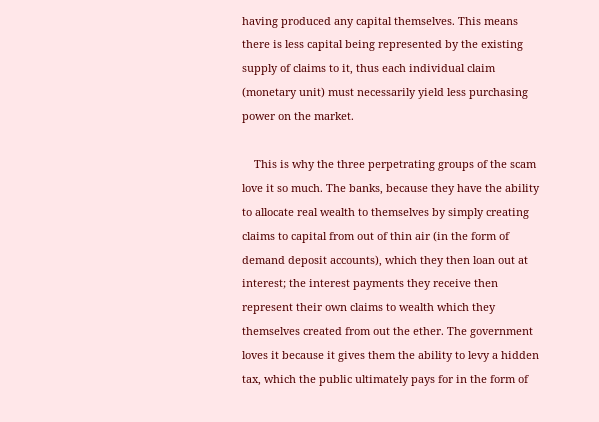having produced any capital themselves. This means there is less capital being represented by the existing supply of claims to it, thus each individual claim (monetary unit) must necessarily yield less purchasing power on the market.

    This is why the three perpetrating groups of the scam love it so much. The banks, because they have the ability to allocate real wealth to themselves by simply creating claims to capital from out of thin air (in the form of demand deposit accounts), which they then loan out at interest; the interest payments they receive then represent their own claims to wealth which they themselves created from out the ether. The government loves it because it gives them the ability to levy a hidden tax, which the public ultimately pays for in the form of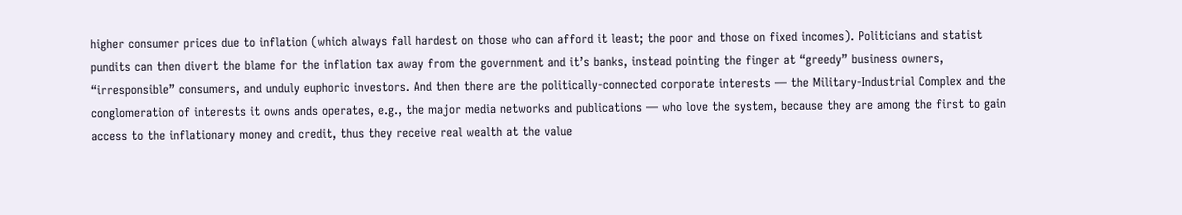higher consumer prices due to inflation (which always fall hardest on those who can afford it least; the poor and those on fixed incomes). Politicians and statist pundits can then divert the blame for the inflation tax away from the government and it’s banks, instead pointing the finger at “greedy” business owners, “irresponsible” consumers, and unduly euphoric investors. And then there are the politically-connected corporate interests — the Military-Industrial Complex and the conglomeration of interests it owns ands operates, e.g., the major media networks and publications — who love the system, because they are among the first to gain access to the inflationary money and credit, thus they receive real wealth at the value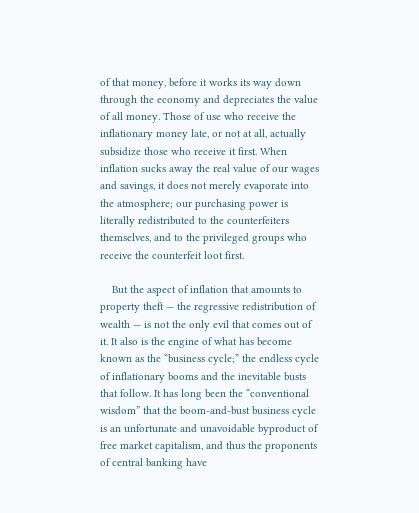of that money, before it works its way down through the economy and depreciates the value of all money. Those of use who receive the inflationary money late, or not at all, actually subsidize those who receive it first. When inflation sucks away the real value of our wages and savings, it does not merely evaporate into the atmosphere; our purchasing power is literally redistributed to the counterfeiters themselves, and to the privileged groups who receive the counterfeit loot first.

    But the aspect of inflation that amounts to property theft — the regressive redistribution of wealth — is not the only evil that comes out of it. It also is the engine of what has become known as the “business cycle;” the endless cycle of inflationary booms and the inevitable busts that follow. It has long been the “conventional wisdom” that the boom-and-bust business cycle is an unfortunate and unavoidable byproduct of free market capitalism, and thus the proponents of central banking have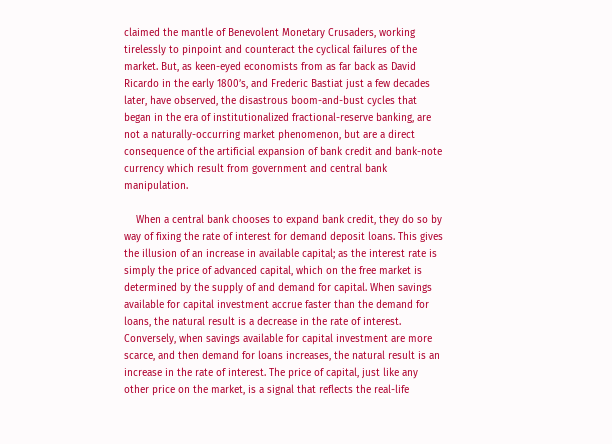claimed the mantle of Benevolent Monetary Crusaders, working tirelessly to pinpoint and counteract the cyclical failures of the market. But, as keen-eyed economists from as far back as David Ricardo in the early 1800’s, and Frederic Bastiat just a few decades later, have observed, the disastrous boom-and-bust cycles that began in the era of institutionalized fractional-reserve banking, are not a naturally-occurring market phenomenon, but are a direct consequence of the artificial expansion of bank credit and bank-note currency which result from government and central bank manipulation.

    When a central bank chooses to expand bank credit, they do so by way of fixing the rate of interest for demand deposit loans. This gives the illusion of an increase in available capital; as the interest rate is simply the price of advanced capital, which on the free market is determined by the supply of and demand for capital. When savings available for capital investment accrue faster than the demand for loans, the natural result is a decrease in the rate of interest. Conversely, when savings available for capital investment are more scarce, and then demand for loans increases, the natural result is an increase in the rate of interest. The price of capital, just like any other price on the market, is a signal that reflects the real-life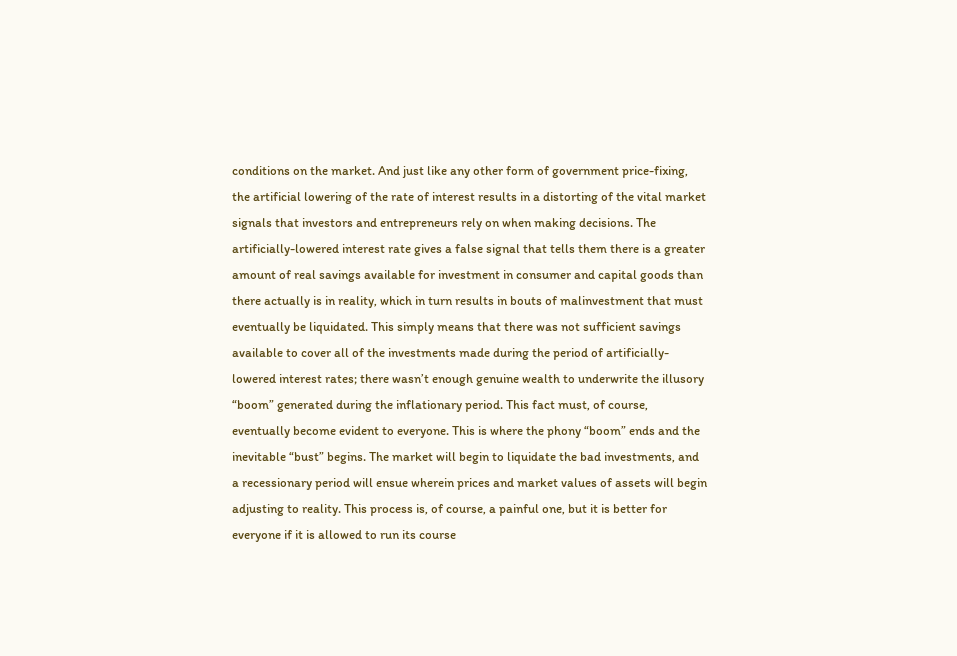conditions on the market. And just like any other form of government price-fixing, the artificial lowering of the rate of interest results in a distorting of the vital market signals that investors and entrepreneurs rely on when making decisions. The artificially-lowered interest rate gives a false signal that tells them there is a greater amount of real savings available for investment in consumer and capital goods than there actually is in reality, which in turn results in bouts of malinvestment that must eventually be liquidated. This simply means that there was not sufficient savings available to cover all of the investments made during the period of artificially-lowered interest rates; there wasn’t enough genuine wealth to underwrite the illusory “boom” generated during the inflationary period. This fact must, of course, eventually become evident to everyone. This is where the phony “boom” ends and the inevitable “bust” begins. The market will begin to liquidate the bad investments, and a recessionary period will ensue wherein prices and market values of assets will begin adjusting to reality. This process is, of course, a painful one, but it is better for everyone if it is allowed to run its course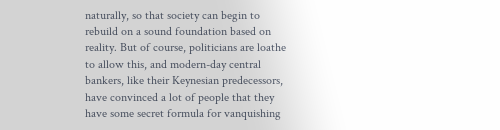naturally, so that society can begin to rebuild on a sound foundation based on reality. But of course, politicians are loathe to allow this, and modern-day central bankers, like their Keynesian predecessors, have convinced a lot of people that they have some secret formula for vanquishing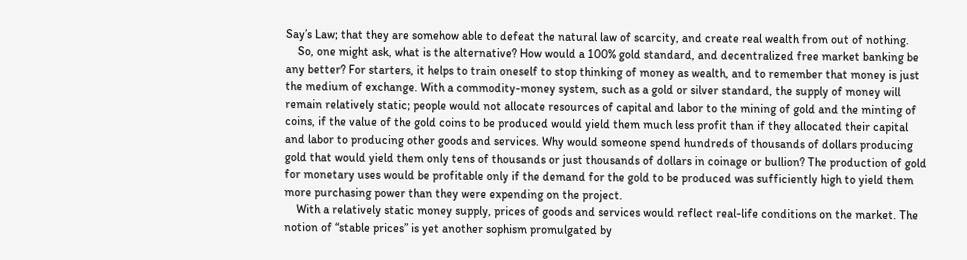Say’s Law; that they are somehow able to defeat the natural law of scarcity, and create real wealth from out of nothing.
    So, one might ask, what is the alternative? How would a 100% gold standard, and decentralized free market banking be any better? For starters, it helps to train oneself to stop thinking of money as wealth, and to remember that money is just the medium of exchange. With a commodity-money system, such as a gold or silver standard, the supply of money will remain relatively static; people would not allocate resources of capital and labor to the mining of gold and the minting of coins, if the value of the gold coins to be produced would yield them much less profit than if they allocated their capital and labor to producing other goods and services. Why would someone spend hundreds of thousands of dollars producing gold that would yield them only tens of thousands or just thousands of dollars in coinage or bullion? The production of gold for monetary uses would be profitable only if the demand for the gold to be produced was sufficiently high to yield them more purchasing power than they were expending on the project.
    With a relatively static money supply, prices of goods and services would reflect real-life conditions on the market. The notion of “stable prices” is yet another sophism promulgated by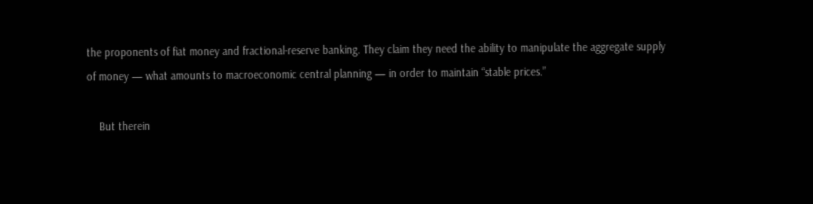the proponents of fiat money and fractional-reserve banking. They claim they need the ability to manipulate the aggregate supply of money — what amounts to macroeconomic central planning — in order to maintain “stable prices.”

    But therein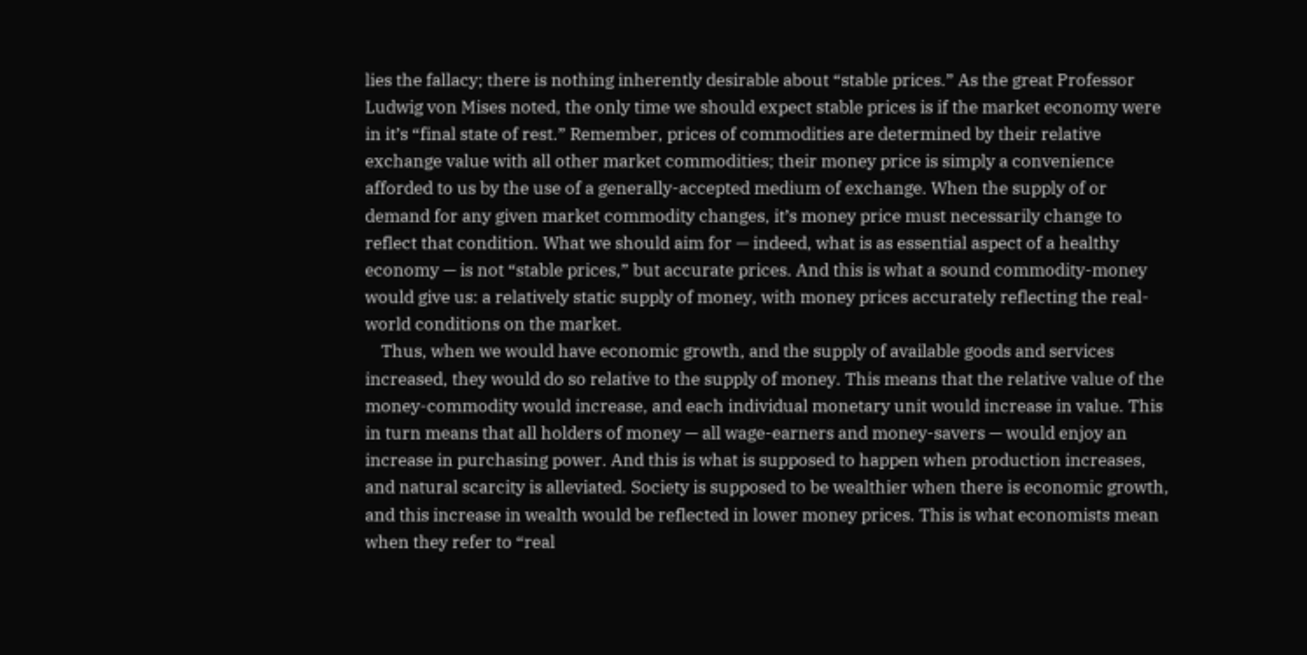lies the fallacy; there is nothing inherently desirable about “stable prices.” As the great Professor Ludwig von Mises noted, the only time we should expect stable prices is if the market economy were in it’s “final state of rest.” Remember, prices of commodities are determined by their relative exchange value with all other market commodities; their money price is simply a convenience afforded to us by the use of a generally-accepted medium of exchange. When the supply of or demand for any given market commodity changes, it’s money price must necessarily change to reflect that condition. What we should aim for — indeed, what is as essential aspect of a healthy economy — is not “stable prices,” but accurate prices. And this is what a sound commodity-money would give us: a relatively static supply of money, with money prices accurately reflecting the real-world conditions on the market.
    Thus, when we would have economic growth, and the supply of available goods and services increased, they would do so relative to the supply of money. This means that the relative value of the money-commodity would increase, and each individual monetary unit would increase in value. This in turn means that all holders of money — all wage-earners and money-savers — would enjoy an increase in purchasing power. And this is what is supposed to happen when production increases, and natural scarcity is alleviated. Society is supposed to be wealthier when there is economic growth, and this increase in wealth would be reflected in lower money prices. This is what economists mean when they refer to “real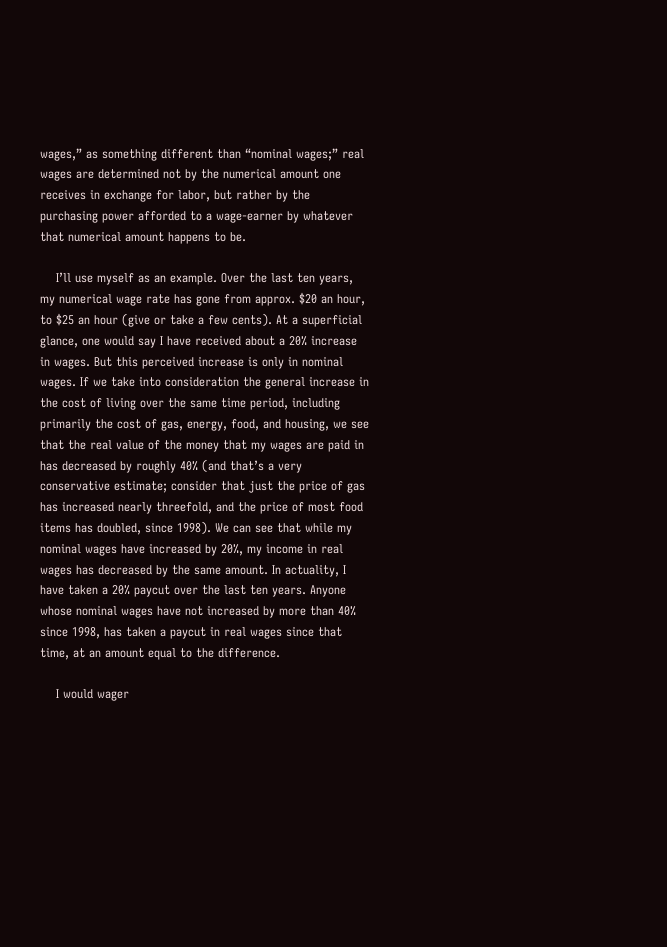wages,” as something different than “nominal wages;” real wages are determined not by the numerical amount one receives in exchange for labor, but rather by the purchasing power afforded to a wage-earner by whatever that numerical amount happens to be.

    I’ll use myself as an example. Over the last ten years, my numerical wage rate has gone from approx. $20 an hour, to $25 an hour (give or take a few cents). At a superficial glance, one would say I have received about a 20% increase in wages. But this perceived increase is only in nominal wages. If we take into consideration the general increase in the cost of living over the same time period, including primarily the cost of gas, energy, food, and housing, we see that the real value of the money that my wages are paid in has decreased by roughly 40% (and that’s a very conservative estimate; consider that just the price of gas has increased nearly threefold, and the price of most food items has doubled, since 1998). We can see that while my nominal wages have increased by 20%, my income in real wages has decreased by the same amount. In actuality, I have taken a 20% paycut over the last ten years. Anyone whose nominal wages have not increased by more than 40% since 1998, has taken a paycut in real wages since that time, at an amount equal to the difference.

    I would wager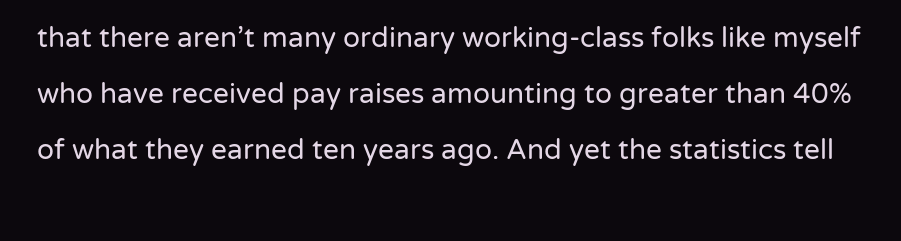that there aren’t many ordinary working-class folks like myself who have received pay raises amounting to greater than 40% of what they earned ten years ago. And yet the statistics tell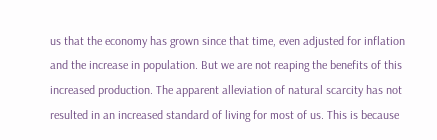us that the economy has grown since that time, even adjusted for inflation and the increase in population. But we are not reaping the benefits of this increased production. The apparent alleviation of natural scarcity has not resulted in an increased standard of living for most of us. This is because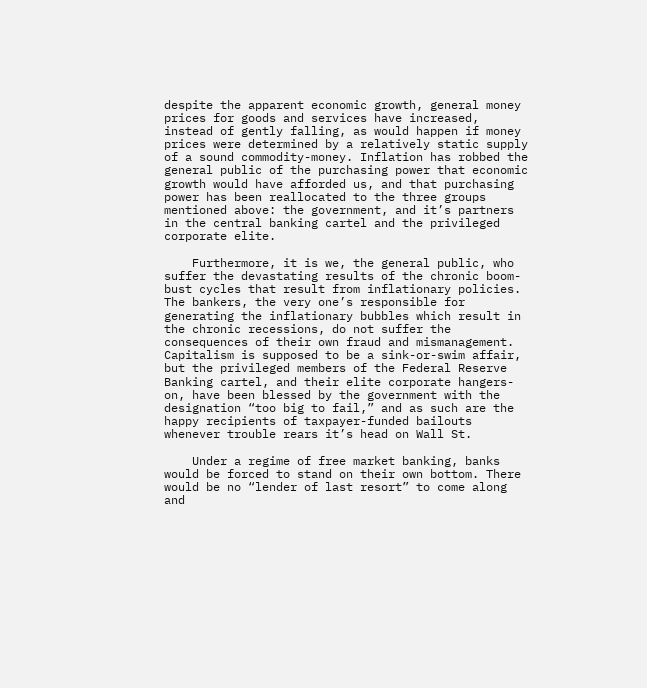despite the apparent economic growth, general money prices for goods and services have increased, instead of gently falling, as would happen if money prices were determined by a relatively static supply of a sound commodity-money. Inflation has robbed the general public of the purchasing power that economic growth would have afforded us, and that purchasing power has been reallocated to the three groups mentioned above: the government, and it’s partners in the central banking cartel and the privileged corporate elite.

    Furthermore, it is we, the general public, who suffer the devastating results of the chronic boom-bust cycles that result from inflationary policies. The bankers, the very one’s responsible for generating the inflationary bubbles which result in the chronic recessions, do not suffer the consequences of their own fraud and mismanagement. Capitalism is supposed to be a sink-or-swim affair, but the privileged members of the Federal Reserve Banking cartel, and their elite corporate hangers-on, have been blessed by the government with the designation “too big to fail,” and as such are the happy recipients of taxpayer-funded bailouts whenever trouble rears it’s head on Wall St.

    Under a regime of free market banking, banks would be forced to stand on their own bottom. There would be no “lender of last resort” to come along and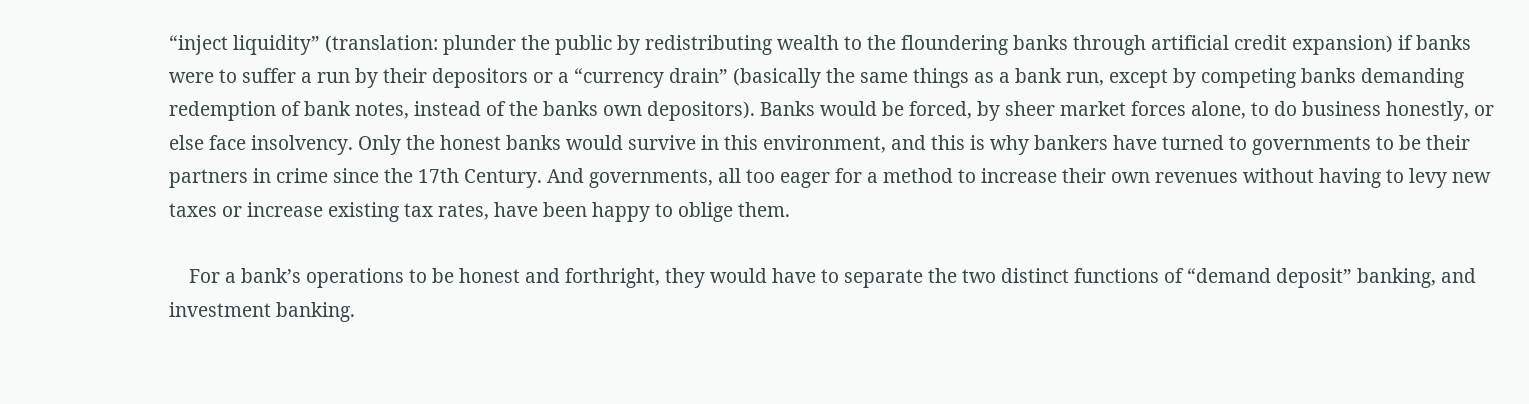“inject liquidity” (translation: plunder the public by redistributing wealth to the floundering banks through artificial credit expansion) if banks were to suffer a run by their depositors or a “currency drain” (basically the same things as a bank run, except by competing banks demanding redemption of bank notes, instead of the banks own depositors). Banks would be forced, by sheer market forces alone, to do business honestly, or else face insolvency. Only the honest banks would survive in this environment, and this is why bankers have turned to governments to be their partners in crime since the 17th Century. And governments, all too eager for a method to increase their own revenues without having to levy new taxes or increase existing tax rates, have been happy to oblige them.

    For a bank’s operations to be honest and forthright, they would have to separate the two distinct functions of “demand deposit” banking, and investment banking.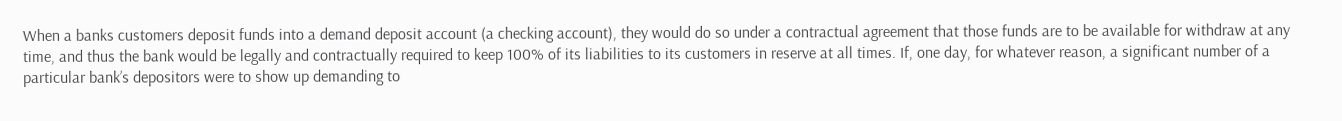When a banks customers deposit funds into a demand deposit account (a checking account), they would do so under a contractual agreement that those funds are to be available for withdraw at any time, and thus the bank would be legally and contractually required to keep 100% of its liabilities to its customers in reserve at all times. If, one day, for whatever reason, a significant number of a particular bank’s depositors were to show up demanding to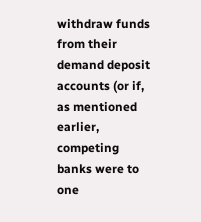withdraw funds from their demand deposit accounts (or if, as mentioned earlier, competing banks were to one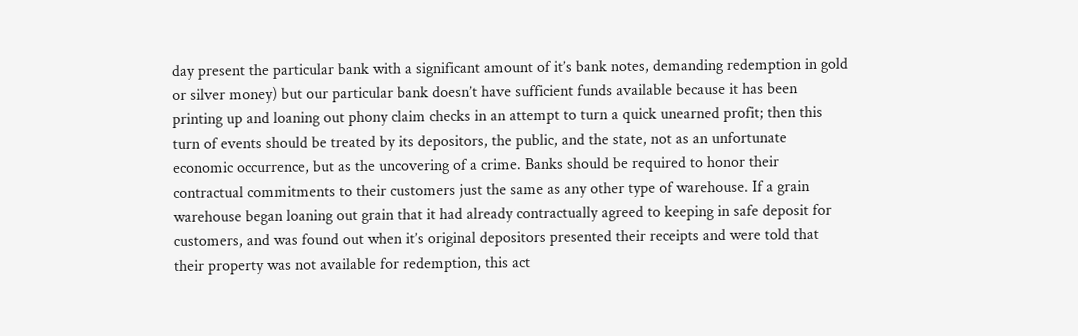day present the particular bank with a significant amount of it’s bank notes, demanding redemption in gold or silver money) but our particular bank doesn’t have sufficient funds available because it has been printing up and loaning out phony claim checks in an attempt to turn a quick unearned profit; then this turn of events should be treated by its depositors, the public, and the state, not as an unfortunate economic occurrence, but as the uncovering of a crime. Banks should be required to honor their contractual commitments to their customers just the same as any other type of warehouse. If a grain warehouse began loaning out grain that it had already contractually agreed to keeping in safe deposit for customers, and was found out when it’s original depositors presented their receipts and were told that their property was not available for redemption, this act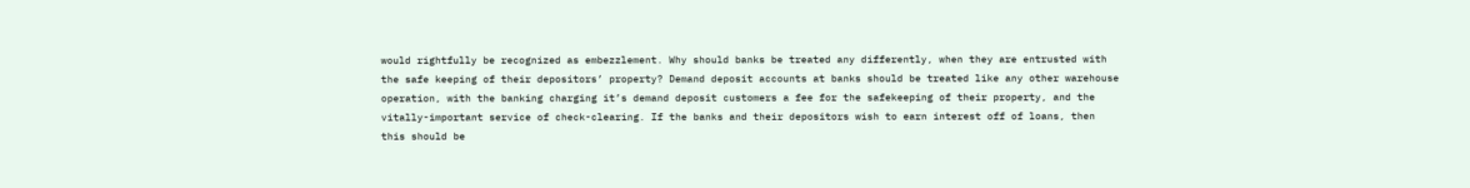would rightfully be recognized as embezzlement. Why should banks be treated any differently, when they are entrusted with the safe keeping of their depositors’ property? Demand deposit accounts at banks should be treated like any other warehouse operation, with the banking charging it’s demand deposit customers a fee for the safekeeping of their property, and the vitally-important service of check-clearing. If the banks and their depositors wish to earn interest off of loans, then this should be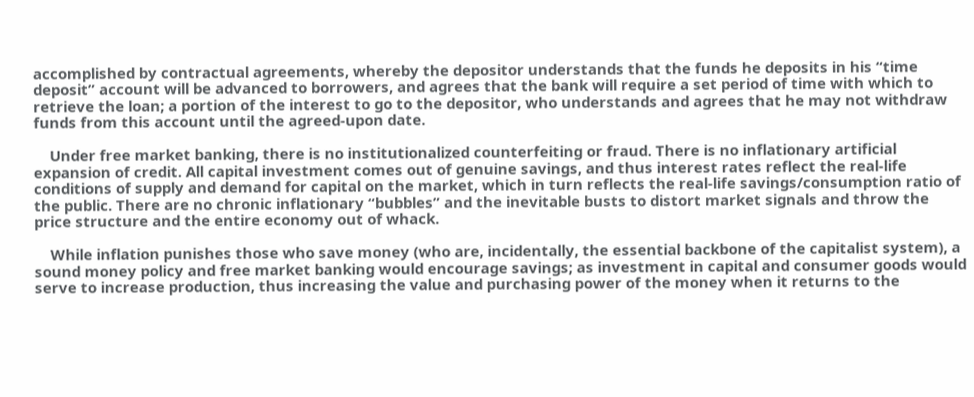accomplished by contractual agreements, whereby the depositor understands that the funds he deposits in his “time deposit” account will be advanced to borrowers, and agrees that the bank will require a set period of time with which to retrieve the loan; a portion of the interest to go to the depositor, who understands and agrees that he may not withdraw funds from this account until the agreed-upon date.

    Under free market banking, there is no institutionalized counterfeiting or fraud. There is no inflationary artificial expansion of credit. All capital investment comes out of genuine savings, and thus interest rates reflect the real-life conditions of supply and demand for capital on the market, which in turn reflects the real-life savings/consumption ratio of the public. There are no chronic inflationary “bubbles” and the inevitable busts to distort market signals and throw the price structure and the entire economy out of whack.

    While inflation punishes those who save money (who are, incidentally, the essential backbone of the capitalist system), a sound money policy and free market banking would encourage savings; as investment in capital and consumer goods would serve to increase production, thus increasing the value and purchasing power of the money when it returns to the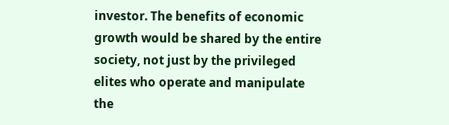investor. The benefits of economic growth would be shared by the entire society, not just by the privileged elites who operate and manipulate the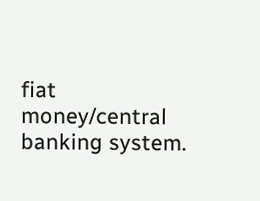fiat money/central banking system.